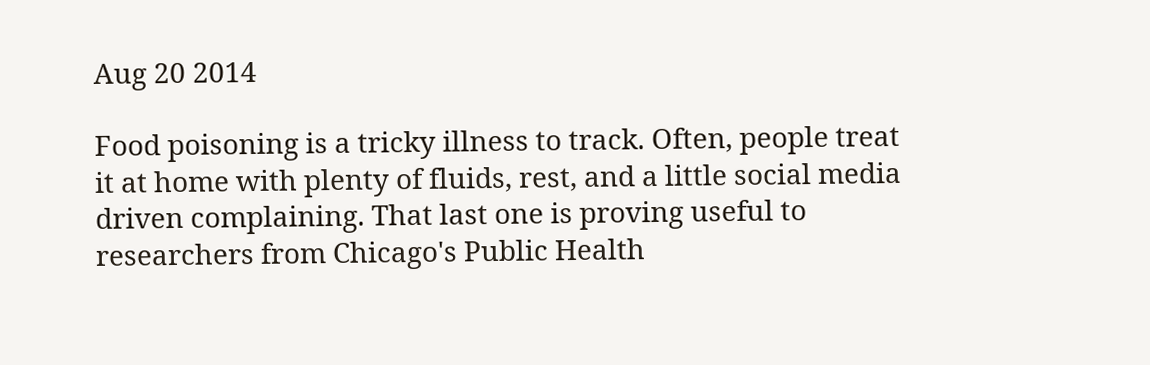Aug 20 2014

Food poisoning is a tricky illness to track. Often, people treat it at home with plenty of fluids, rest, and a little social media driven complaining. That last one is proving useful to researchers from Chicago's Public Health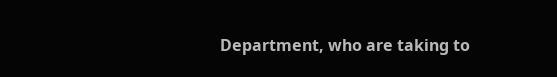Department, who are taking to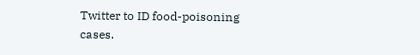Twitter to ID food-poisoning cases.